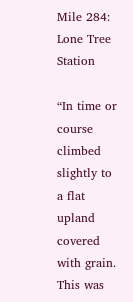Mile 284: Lone Tree Station

“In time or course climbed slightly to a flat upland covered with grain. This was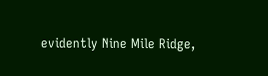evidently Nine Mile Ridge,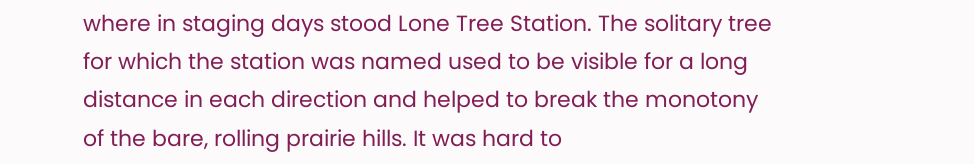where in staging days stood Lone Tree Station. The solitary tree for which the station was named used to be visible for a long distance in each direction and helped to break the monotony of the bare, rolling prairie hills. It was hard to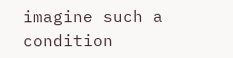imagine such a condition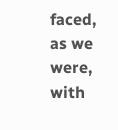faced, as we were, with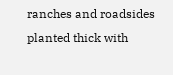ranches and roadsides planted thick with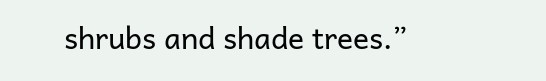shrubs and shade trees.”